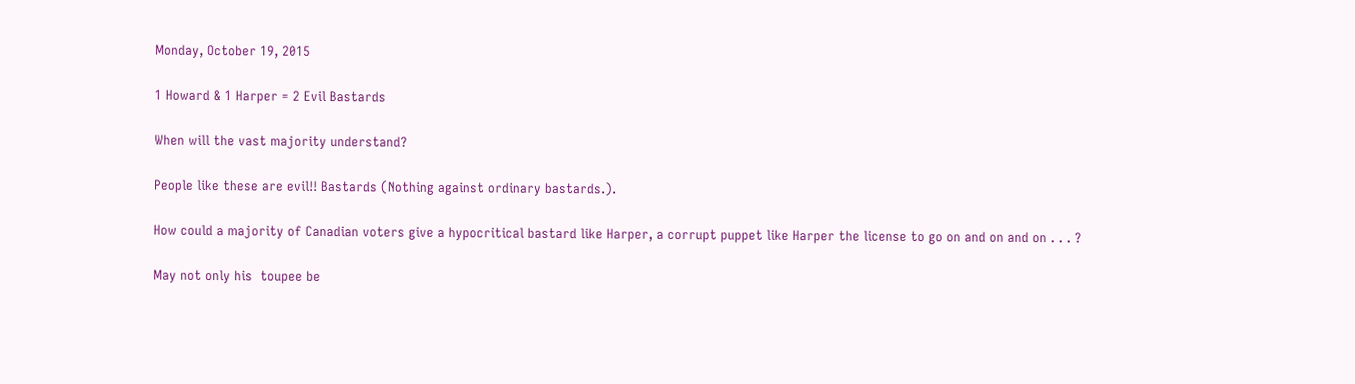Monday, October 19, 2015

1 Howard & 1 Harper = 2 Evil Bastards

When will the vast majority understand?

People like these are evil!! Bastards (Nothing against ordinary bastards.).

How could a majority of Canadian voters give a hypocritical bastard like Harper, a corrupt puppet like Harper the license to go on and on and on . . . ?

May not only his  toupee be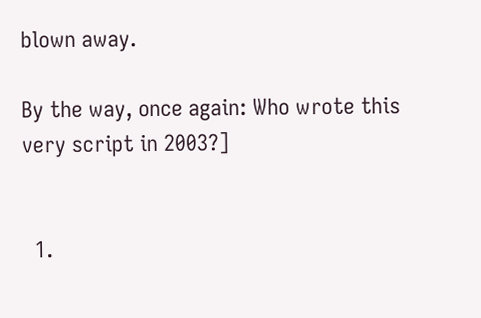blown away.

By the way, once again: Who wrote this very script in 2003?]


  1.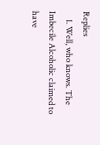Replies
    1. Well, who knows. The Imbecile Alcoholic claimed to have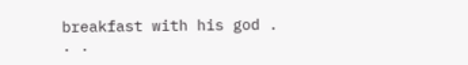breakfast with his god . . .